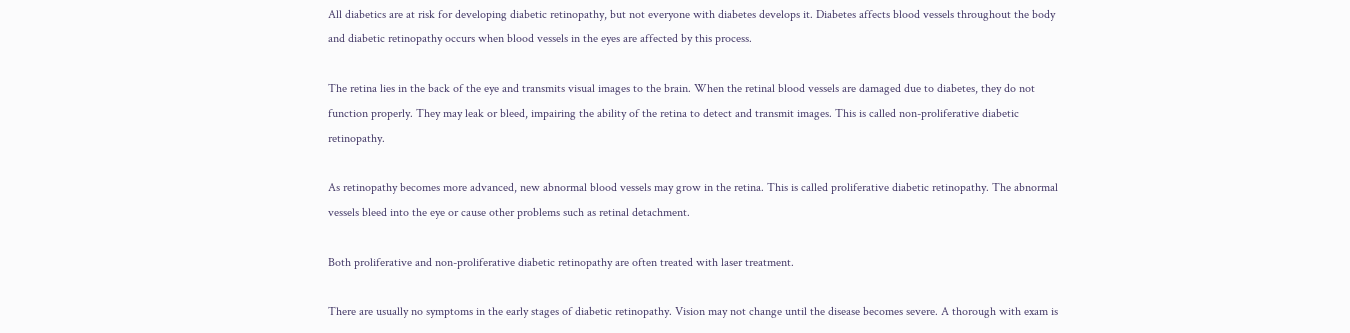All diabetics are at risk for developing diabetic retinopathy, but not everyone with diabetes develops it. Diabetes affects blood vessels throughout the body and diabetic retinopathy occurs when blood vessels in the eyes are affected by this process.

The retina lies in the back of the eye and transmits visual images to the brain. When the retinal blood vessels are damaged due to diabetes, they do not function properly. They may leak or bleed, impairing the ability of the retina to detect and transmit images. This is called non-proliferative diabetic retinopathy.

As retinopathy becomes more advanced, new abnormal blood vessels may grow in the retina. This is called proliferative diabetic retinopathy. The abnormal vessels bleed into the eye or cause other problems such as retinal detachment.

Both proliferative and non-proliferative diabetic retinopathy are often treated with laser treatment.

There are usually no symptoms in the early stages of diabetic retinopathy. Vision may not change until the disease becomes severe. A thorough with exam is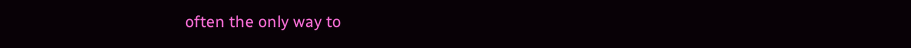often the only way to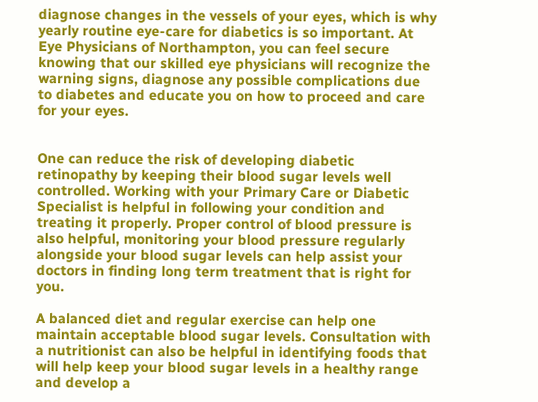diagnose changes in the vessels of your eyes, which is why yearly routine eye-care for diabetics is so important. At Eye Physicians of Northampton, you can feel secure knowing that our skilled eye physicians will recognize the warning signs, diagnose any possible complications due to diabetes and educate you on how to proceed and care for your eyes.


One can reduce the risk of developing diabetic retinopathy by keeping their blood sugar levels well controlled. Working with your Primary Care or Diabetic Specialist is helpful in following your condition and treating it properly. Proper control of blood pressure is also helpful, monitoring your blood pressure regularly alongside your blood sugar levels can help assist your doctors in finding long term treatment that is right for you.

A balanced diet and regular exercise can help one maintain acceptable blood sugar levels. Consultation with a nutritionist can also be helpful in identifying foods that will help keep your blood sugar levels in a healthy range and develop a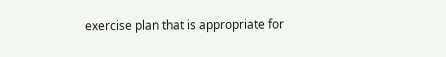exercise plan that is appropriate for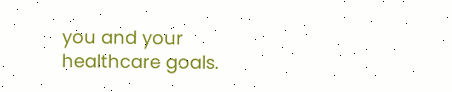you and your healthcare goals.